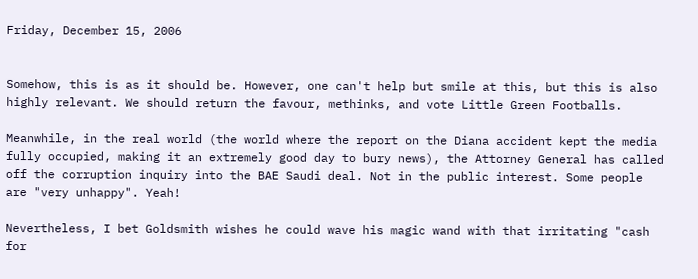Friday, December 15, 2006


Somehow, this is as it should be. However, one can't help but smile at this, but this is also highly relevant. We should return the favour, methinks, and vote Little Green Footballs.

Meanwhile, in the real world (the world where the report on the Diana accident kept the media fully occupied, making it an extremely good day to bury news), the Attorney General has called off the corruption inquiry into the BAE Saudi deal. Not in the public interest. Some people are "very unhappy". Yeah!

Nevertheless, I bet Goldsmith wishes he could wave his magic wand with that irritating "cash for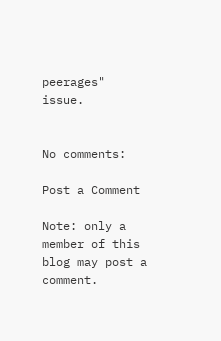peerages" issue.


No comments:

Post a Comment

Note: only a member of this blog may post a comment.